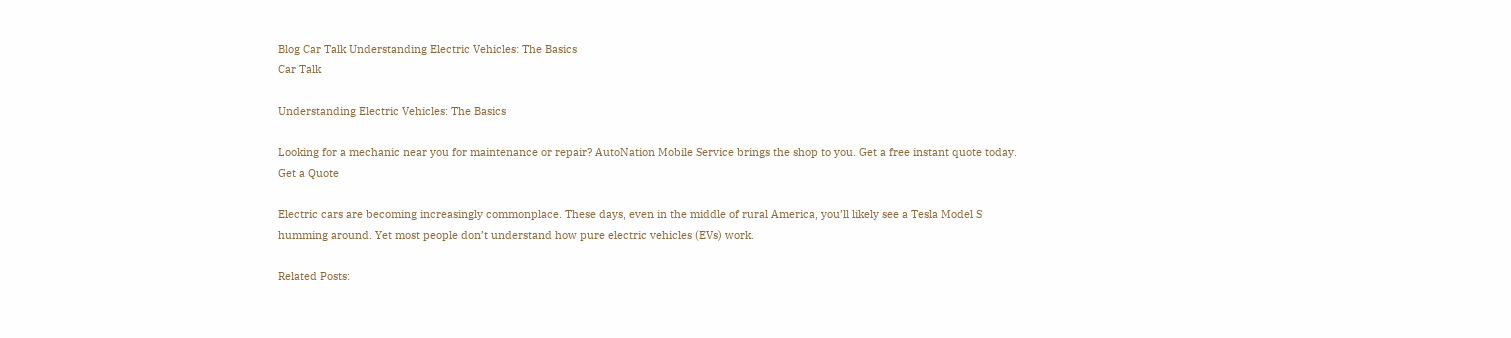Blog Car Talk Understanding Electric Vehicles: The Basics
Car Talk

Understanding Electric Vehicles: The Basics

Looking for a mechanic near you for maintenance or repair? AutoNation Mobile Service brings the shop to you. Get a free instant quote today.
Get a Quote

Electric cars are becoming increasingly commonplace. These days, even in the middle of rural America, you’ll likely see a Tesla Model S humming around. Yet most people don’t understand how pure electric vehicles (EVs) work.

Related Posts: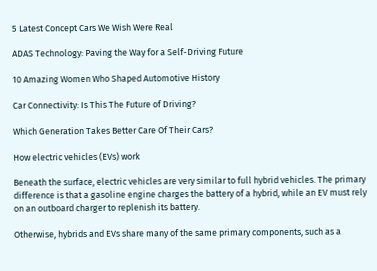5 Latest Concept Cars We Wish Were Real

ADAS Technology: Paving the Way for a Self-Driving Future

10 Amazing Women Who Shaped Automotive History

Car Connectivity: Is This The Future of Driving?

Which Generation Takes Better Care Of Their Cars?

How electric vehicles (EVs) work

Beneath the surface, electric vehicles are very similar to full hybrid vehicles. The primary difference is that a gasoline engine charges the battery of a hybrid, while an EV must rely on an outboard charger to replenish its battery.

Otherwise, hybrids and EVs share many of the same primary components, such as a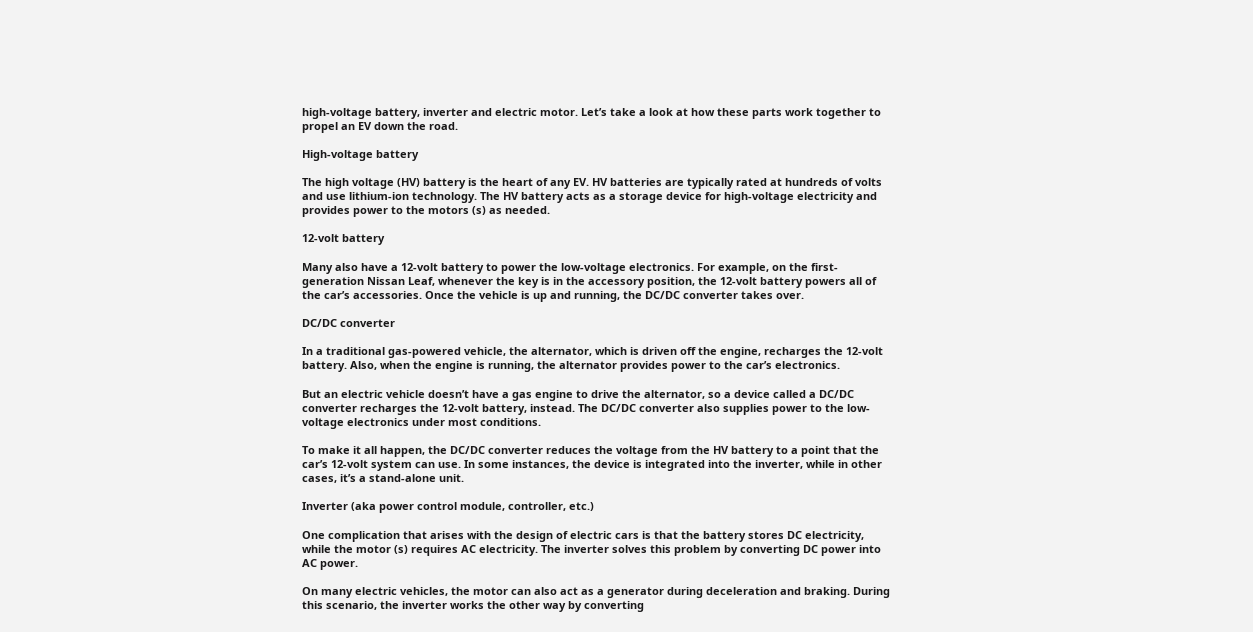high-voltage battery, inverter and electric motor. Let’s take a look at how these parts work together to propel an EV down the road.

High-voltage battery

The high voltage (HV) battery is the heart of any EV. HV batteries are typically rated at hundreds of volts and use lithium-ion technology. The HV battery acts as a storage device for high-voltage electricity and provides power to the motors (s) as needed.

12-volt battery

Many also have a 12-volt battery to power the low-voltage electronics. For example, on the first-generation Nissan Leaf, whenever the key is in the accessory position, the 12-volt battery powers all of the car’s accessories. Once the vehicle is up and running, the DC/DC converter takes over.

DC/DC converter

In a traditional gas-powered vehicle, the alternator, which is driven off the engine, recharges the 12-volt battery. Also, when the engine is running, the alternator provides power to the car’s electronics.

But an electric vehicle doesn’t have a gas engine to drive the alternator, so a device called a DC/DC converter recharges the 12-volt battery, instead. The DC/DC converter also supplies power to the low-voltage electronics under most conditions.

To make it all happen, the DC/DC converter reduces the voltage from the HV battery to a point that the car’s 12-volt system can use. In some instances, the device is integrated into the inverter, while in other cases, it’s a stand-alone unit.

Inverter (aka power control module, controller, etc.)

One complication that arises with the design of electric cars is that the battery stores DC electricity, while the motor (s) requires AC electricity. The inverter solves this problem by converting DC power into AC power.

On many electric vehicles, the motor can also act as a generator during deceleration and braking. During this scenario, the inverter works the other way by converting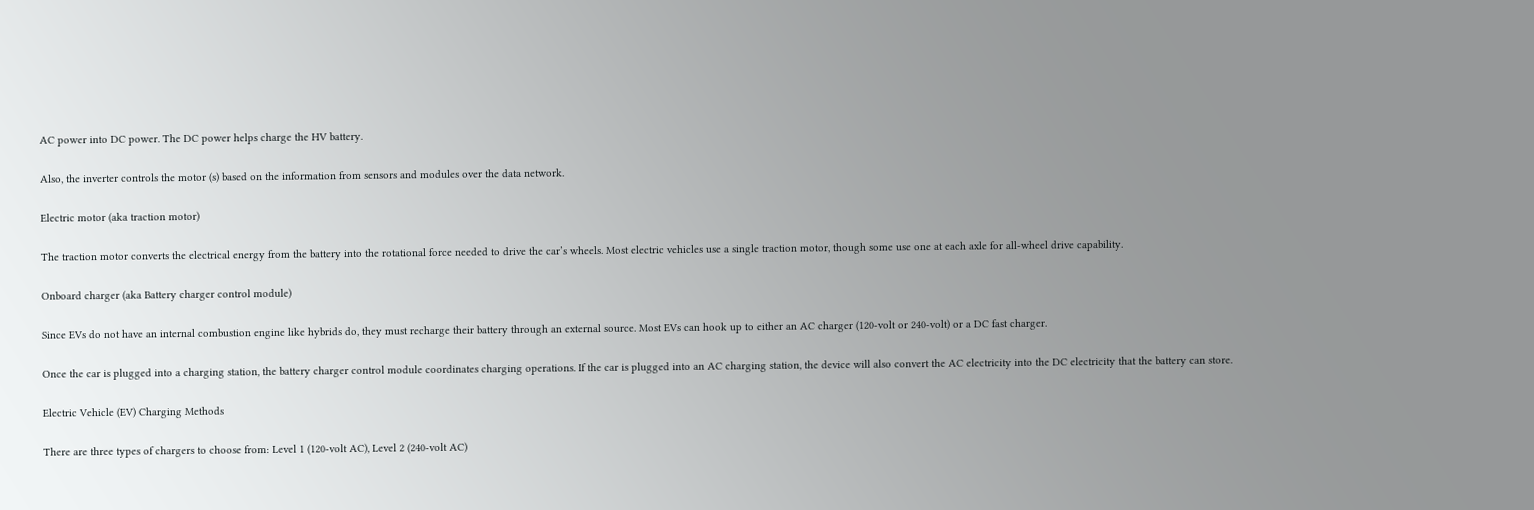AC power into DC power. The DC power helps charge the HV battery.

Also, the inverter controls the motor (s) based on the information from sensors and modules over the data network.

Electric motor (aka traction motor)

The traction motor converts the electrical energy from the battery into the rotational force needed to drive the car’s wheels. Most electric vehicles use a single traction motor, though some use one at each axle for all-wheel drive capability.

Onboard charger (aka Battery charger control module)

Since EVs do not have an internal combustion engine like hybrids do, they must recharge their battery through an external source. Most EVs can hook up to either an AC charger (120-volt or 240-volt) or a DC fast charger.

Once the car is plugged into a charging station, the battery charger control module coordinates charging operations. If the car is plugged into an AC charging station, the device will also convert the AC electricity into the DC electricity that the battery can store.

Electric Vehicle (EV) Charging Methods

There are three types of chargers to choose from: Level 1 (120-volt AC), Level 2 (240-volt AC)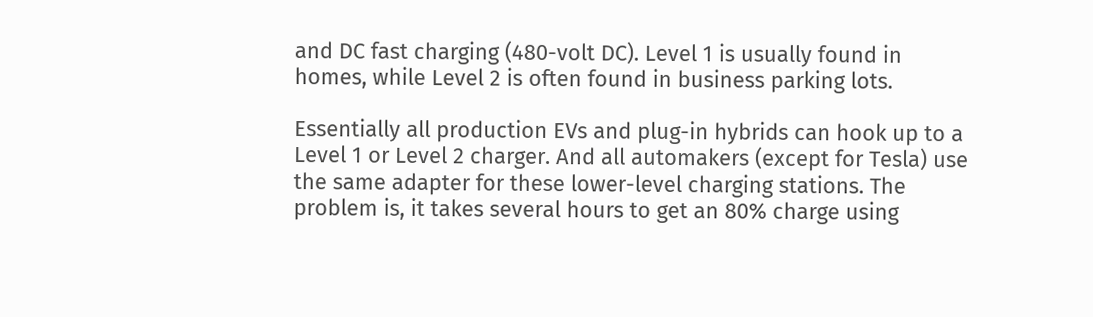and DC fast charging (480-volt DC). Level 1 is usually found in homes, while Level 2 is often found in business parking lots.

Essentially all production EVs and plug-in hybrids can hook up to a Level 1 or Level 2 charger. And all automakers (except for Tesla) use the same adapter for these lower-level charging stations. The problem is, it takes several hours to get an 80% charge using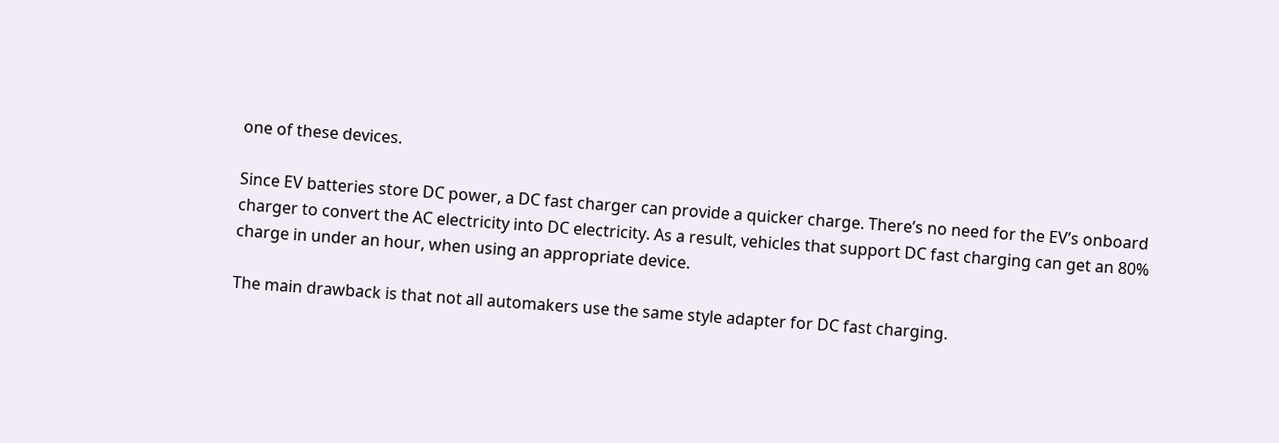one of these devices.

Since EV batteries store DC power, a DC fast charger can provide a quicker charge. There’s no need for the EV’s onboard charger to convert the AC electricity into DC electricity. As a result, vehicles that support DC fast charging can get an 80% charge in under an hour, when using an appropriate device.

The main drawback is that not all automakers use the same style adapter for DC fast charging.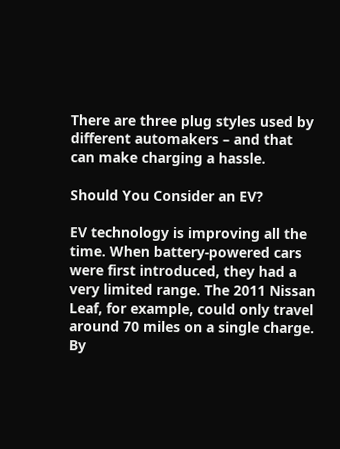There are three plug styles used by different automakers – and that can make charging a hassle.

Should You Consider an EV?

EV technology is improving all the time. When battery-powered cars were first introduced, they had a very limited range. The 2011 Nissan Leaf, for example, could only travel around 70 miles on a single charge. By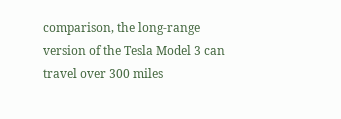comparison, the long-range version of the Tesla Model 3 can travel over 300 miles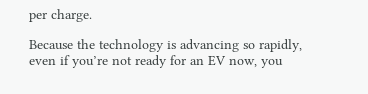per charge.

Because the technology is advancing so rapidly, even if you’re not ready for an EV now, you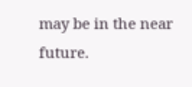may be in the near future.